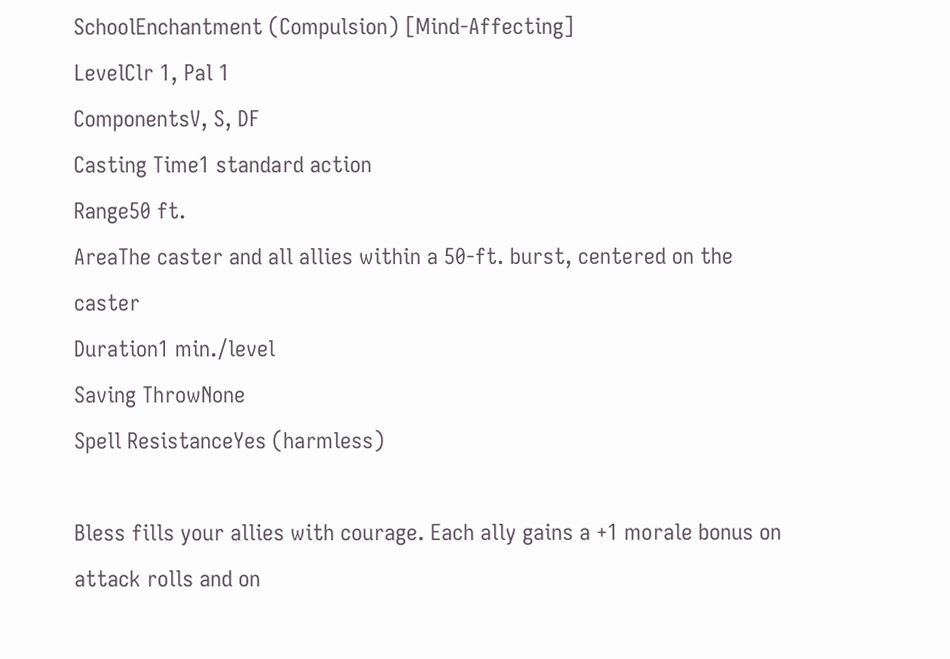SchoolEnchantment (Compulsion) [Mind-Affecting]
LevelClr 1, Pal 1
ComponentsV, S, DF
Casting Time1 standard action
Range50 ft.
AreaThe caster and all allies within a 50-ft. burst, centered on the caster
Duration1 min./level
Saving ThrowNone
Spell ResistanceYes (harmless)

Bless fills your allies with courage. Each ally gains a +1 morale bonus on attack rolls and on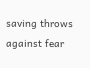saving throws against fear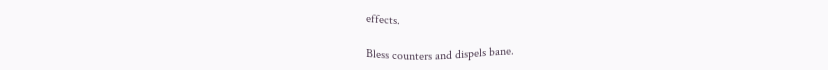effects.

Bless counters and dispels bane.